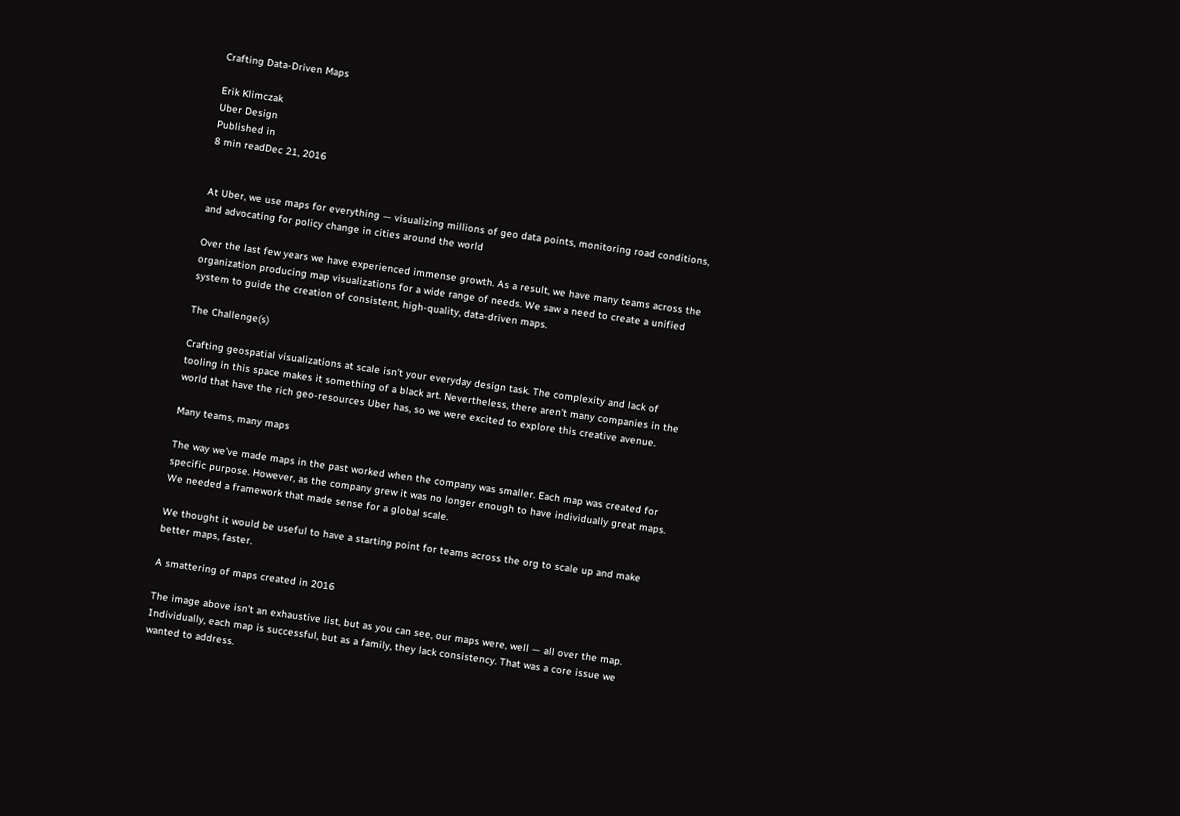Crafting Data-Driven Maps

Erik Klimczak
Uber Design
Published in
8 min readDec 21, 2016


At Uber, we use maps for everything — visualizing millions of geo data points, monitoring road conditions, and advocating for policy change in cities around the world

Over the last few years we have experienced immense growth. As a result, we have many teams across the organization producing map visualizations for a wide range of needs. We saw a need to create a unified system to guide the creation of consistent, high-quality, data-driven maps.

The Challenge(s)

Crafting geospatial visualizations at scale isn’t your everyday design task. The complexity and lack of tooling in this space makes it something of a black art. Nevertheless, there aren’t many companies in the world that have the rich geo-resources Uber has, so we were excited to explore this creative avenue.

Many teams, many maps

The way we’ve made maps in the past worked when the company was smaller. Each map was created for specific purpose. However, as the company grew it was no longer enough to have individually great maps. We needed a framework that made sense for a global scale.

We thought it would be useful to have a starting point for teams across the org to scale up and make better maps, faster.

A smattering of maps created in 2016

The image above isn’t an exhaustive list, but as you can see, our maps were, well — all over the map. Individually, each map is successful, but as a family, they lack consistency. That was a core issue we wanted to address.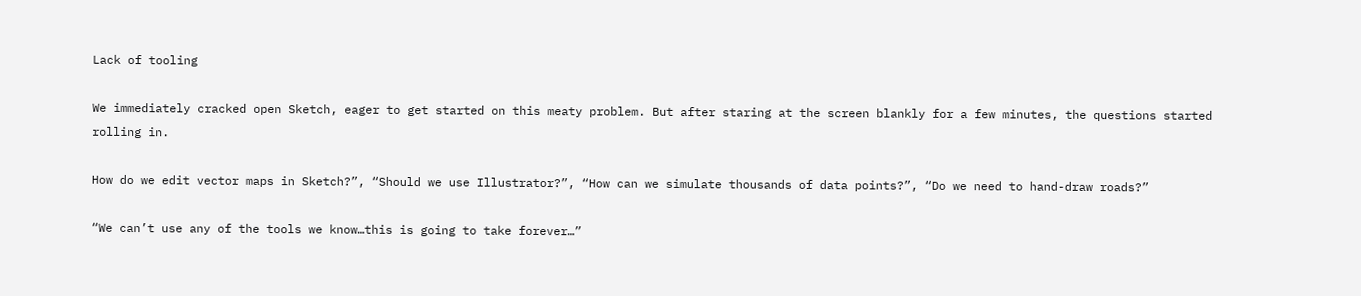Lack of tooling

We immediately cracked open Sketch, eager to get started on this meaty problem. But after staring at the screen blankly for a few minutes, the questions started rolling in.

How do we edit vector maps in Sketch?”, “Should we use Illustrator?”, “How can we simulate thousands of data points?”, “Do we need to hand-draw roads?”

“We can’t use any of the tools we know…this is going to take forever…”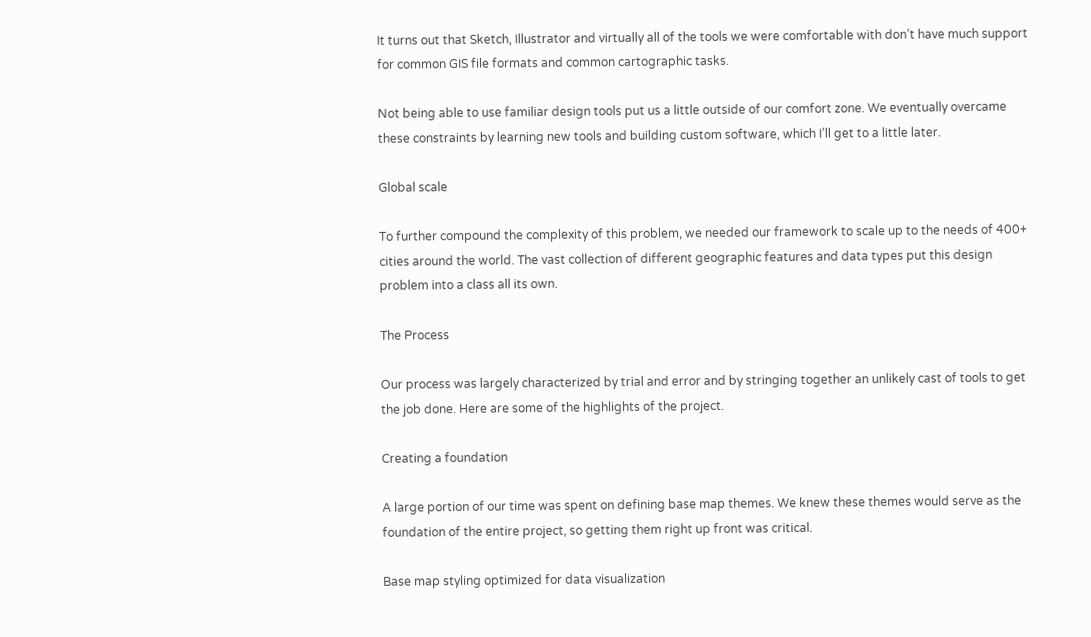It turns out that Sketch, Illustrator and virtually all of the tools we were comfortable with don’t have much support for common GIS file formats and common cartographic tasks.

Not being able to use familiar design tools put us a little outside of our comfort zone. We eventually overcame these constraints by learning new tools and building custom software, which I’ll get to a little later.

Global scale

To further compound the complexity of this problem, we needed our framework to scale up to the needs of 400+ cities around the world. The vast collection of different geographic features and data types put this design problem into a class all its own.

The Process

Our process was largely characterized by trial and error and by stringing together an unlikely cast of tools to get the job done. Here are some of the highlights of the project.

Creating a foundation

A large portion of our time was spent on defining base map themes. We knew these themes would serve as the foundation of the entire project, so getting them right up front was critical.

Base map styling optimized for data visualization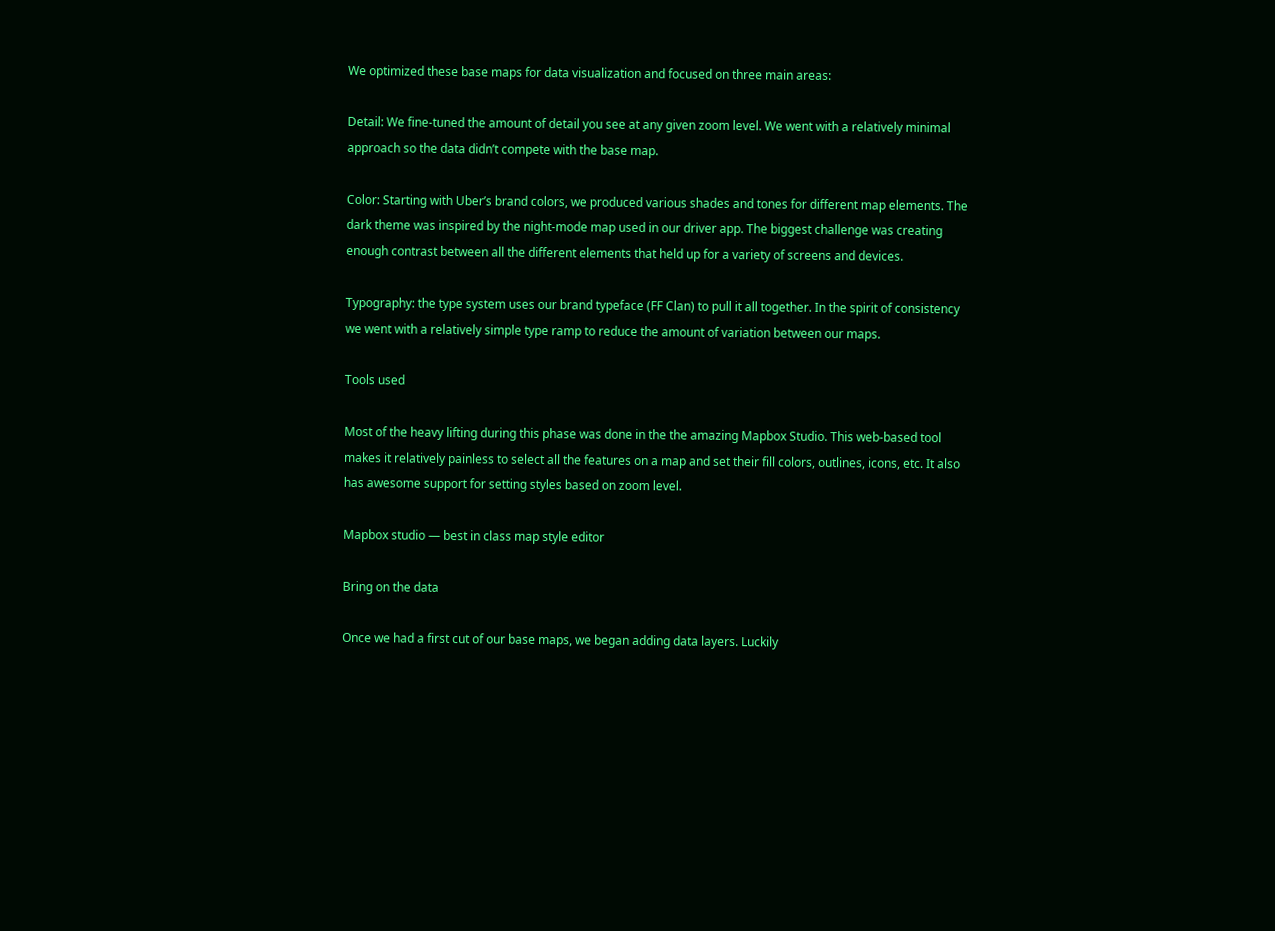We optimized these base maps for data visualization and focused on three main areas:

Detail: We fine-tuned the amount of detail you see at any given zoom level. We went with a relatively minimal approach so the data didn’t compete with the base map.

Color: Starting with Uber’s brand colors, we produced various shades and tones for different map elements. The dark theme was inspired by the night-mode map used in our driver app. The biggest challenge was creating enough contrast between all the different elements that held up for a variety of screens and devices.

Typography: the type system uses our brand typeface (FF Clan) to pull it all together. In the spirit of consistency we went with a relatively simple type ramp to reduce the amount of variation between our maps.

Tools used

Most of the heavy lifting during this phase was done in the the amazing Mapbox Studio. This web-based tool makes it relatively painless to select all the features on a map and set their fill colors, outlines, icons, etc. It also has awesome support for setting styles based on zoom level.

Mapbox studio — best in class map style editor

Bring on the data

Once we had a first cut of our base maps, we began adding data layers. Luckily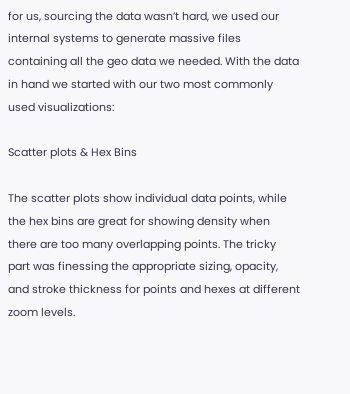for us, sourcing the data wasn’t hard, we used our internal systems to generate massive files containing all the geo data we needed. With the data in hand we started with our two most commonly used visualizations:

Scatter plots & Hex Bins

The scatter plots show individual data points, while the hex bins are great for showing density when there are too many overlapping points. The tricky part was finessing the appropriate sizing, opacity, and stroke thickness for points and hexes at different zoom levels.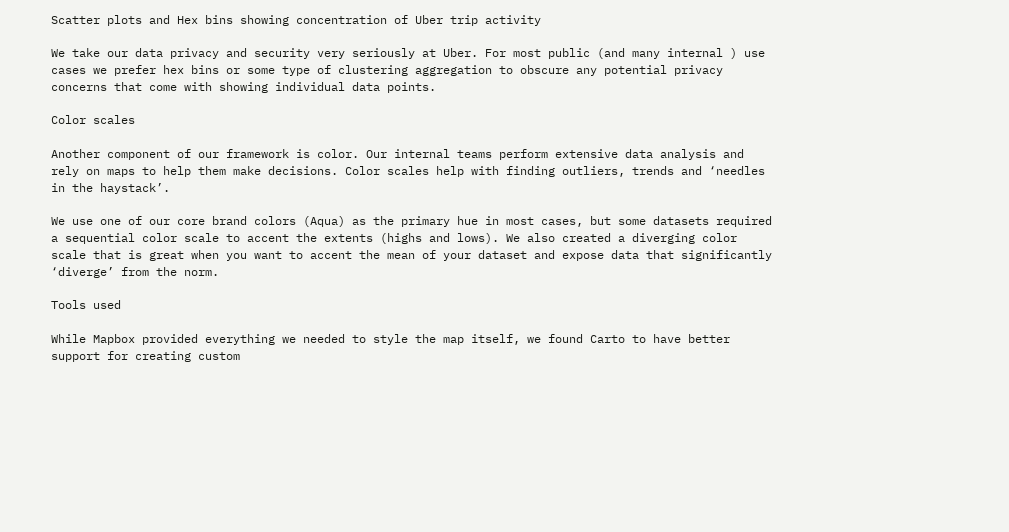Scatter plots and Hex bins showing concentration of Uber trip activity

We take our data privacy and security very seriously at Uber. For most public (and many internal ) use cases we prefer hex bins or some type of clustering aggregation to obscure any potential privacy concerns that come with showing individual data points.

Color scales

Another component of our framework is color. Our internal teams perform extensive data analysis and rely on maps to help them make decisions. Color scales help with finding outliers, trends and ‘needles in the haystack’.

We use one of our core brand colors (Aqua) as the primary hue in most cases, but some datasets required a sequential color scale to accent the extents (highs and lows). We also created a diverging color scale that is great when you want to accent the mean of your dataset and expose data that significantly ‘diverge’ from the norm.

Tools used

While Mapbox provided everything we needed to style the map itself, we found Carto to have better support for creating custom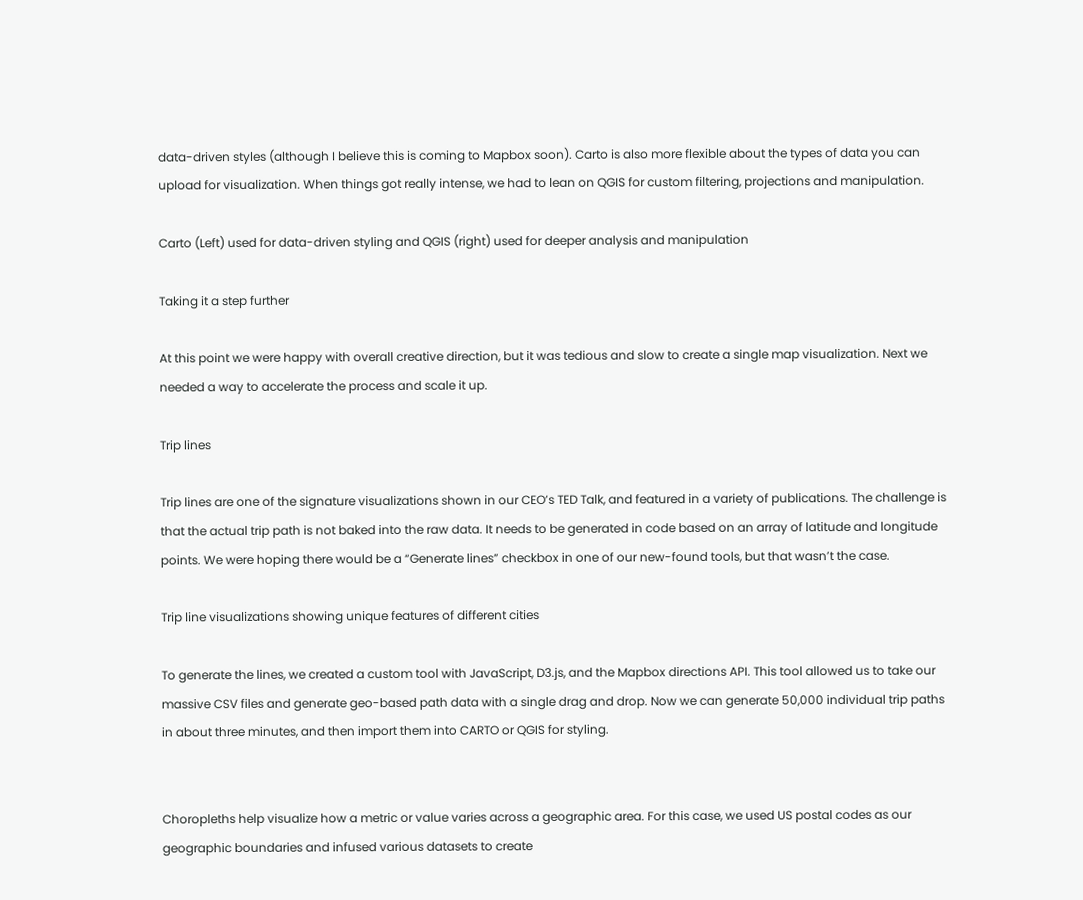data-driven styles (although I believe this is coming to Mapbox soon). Carto is also more flexible about the types of data you can upload for visualization. When things got really intense, we had to lean on QGIS for custom filtering, projections and manipulation.

Carto (Left) used for data-driven styling and QGIS (right) used for deeper analysis and manipulation

Taking it a step further

At this point we were happy with overall creative direction, but it was tedious and slow to create a single map visualization. Next we needed a way to accelerate the process and scale it up.

Trip lines

Trip lines are one of the signature visualizations shown in our CEO’s TED Talk, and featured in a variety of publications. The challenge is that the actual trip path is not baked into the raw data. It needs to be generated in code based on an array of latitude and longitude points. We were hoping there would be a “Generate lines” checkbox in one of our new-found tools, but that wasn’t the case.

Trip line visualizations showing unique features of different cities

To generate the lines, we created a custom tool with JavaScript, D3.js, and the Mapbox directions API. This tool allowed us to take our massive CSV files and generate geo-based path data with a single drag and drop. Now we can generate 50,000 individual trip paths in about three minutes, and then import them into CARTO or QGIS for styling.


Choropleths help visualize how a metric or value varies across a geographic area. For this case, we used US postal codes as our geographic boundaries and infused various datasets to create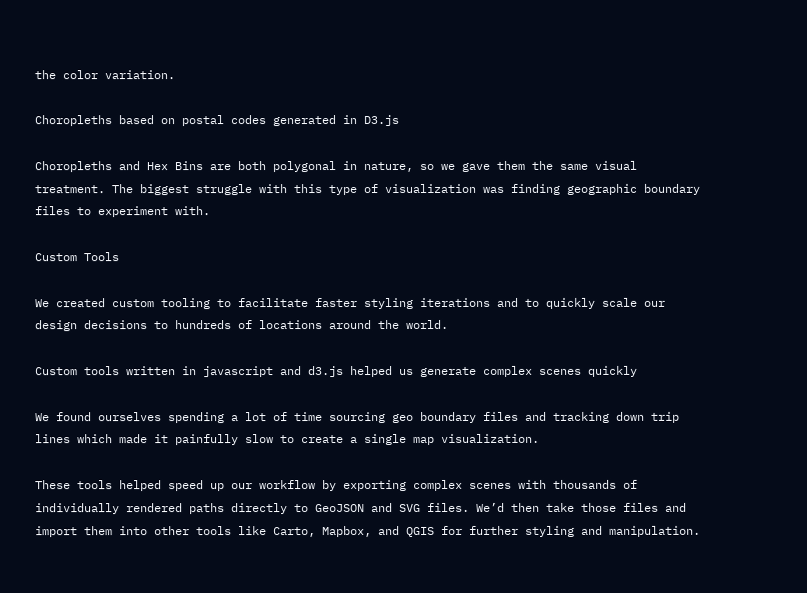the color variation.

Choropleths based on postal codes generated in D3.js

Choropleths and Hex Bins are both polygonal in nature, so we gave them the same visual treatment. The biggest struggle with this type of visualization was finding geographic boundary files to experiment with.

Custom Tools

We created custom tooling to facilitate faster styling iterations and to quickly scale our design decisions to hundreds of locations around the world.

Custom tools written in javascript and d3.js helped us generate complex scenes quickly

We found ourselves spending a lot of time sourcing geo boundary files and tracking down trip lines which made it painfully slow to create a single map visualization.

These tools helped speed up our workflow by exporting complex scenes with thousands of individually rendered paths directly to GeoJSON and SVG files. We’d then take those files and import them into other tools like Carto, Mapbox, and QGIS for further styling and manipulation.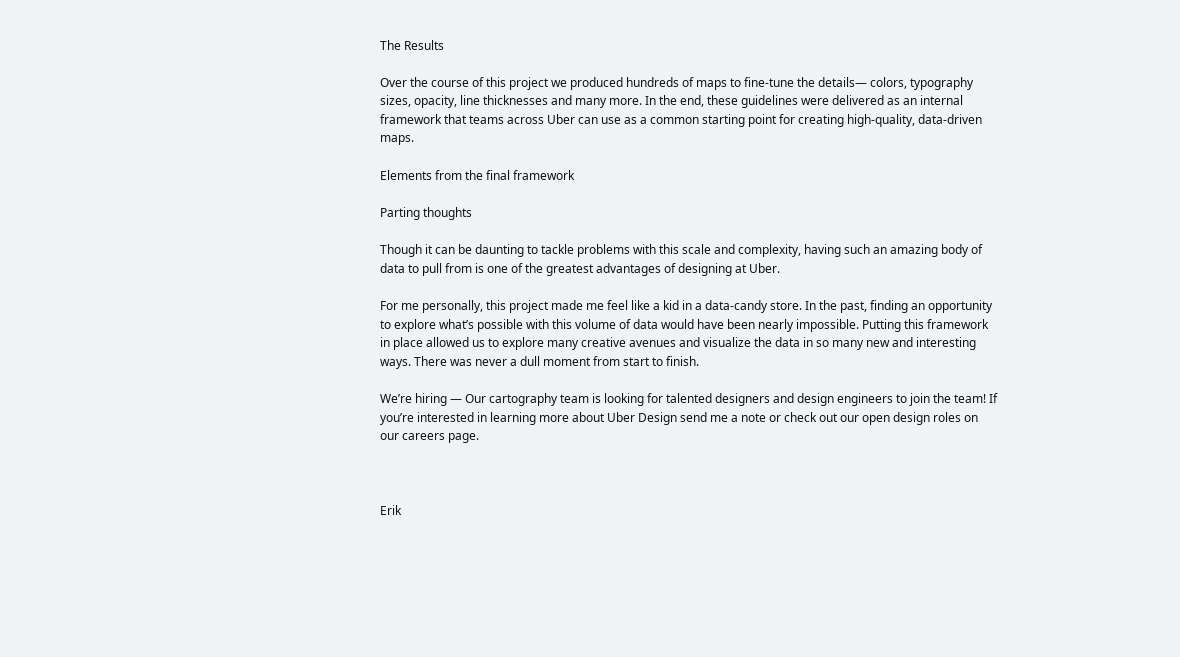The Results

Over the course of this project we produced hundreds of maps to fine-tune the details— colors, typography sizes, opacity, line thicknesses and many more. In the end, these guidelines were delivered as an internal framework that teams across Uber can use as a common starting point for creating high-quality, data-driven maps.

Elements from the final framework

Parting thoughts

Though it can be daunting to tackle problems with this scale and complexity, having such an amazing body of data to pull from is one of the greatest advantages of designing at Uber.

For me personally, this project made me feel like a kid in a data-candy store. In the past, finding an opportunity to explore what’s possible with this volume of data would have been nearly impossible. Putting this framework in place allowed us to explore many creative avenues and visualize the data in so many new and interesting ways. There was never a dull moment from start to finish.

We’re hiring — Our cartography team is looking for talented designers and design engineers to join the team! If you’re interested in learning more about Uber Design send me a note or check out our open design roles on our careers page.



Erik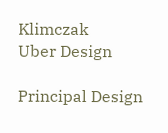Klimczak
Uber Design

Principal Design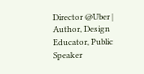Director @Uber | Author, Design Educator, Public Speaker